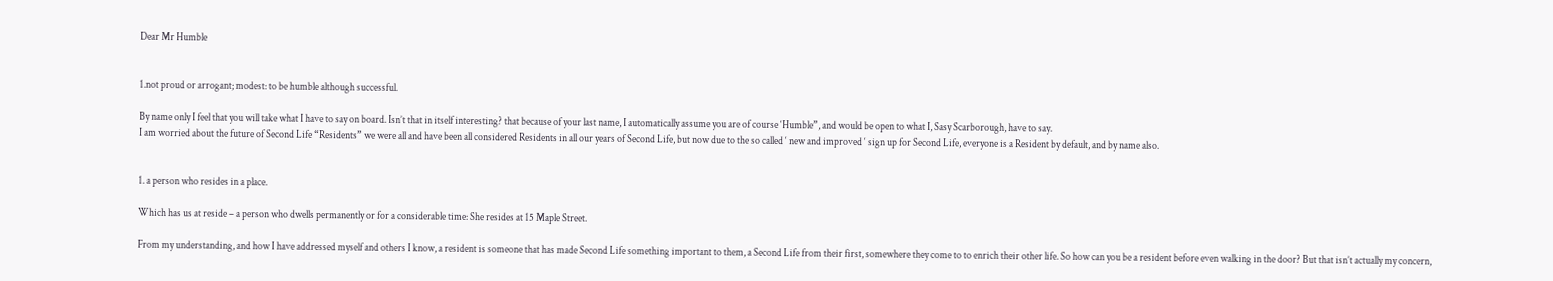Dear Mr Humble


1.not proud or arrogant; modest: to be humble although successful.

By name only I feel that you will take what I have to say on board. Isn’t that in itself interesting? that because of your last name, I automatically assume you are of course ‘Humble”, and would be open to what I, Sasy Scarborough, have to say.
I am worried about the future of Second Life “Residents” we were all and have been all considered Residents in all our years of Second Life, but now due to the so called ‘ new and improved ‘ sign up for Second Life, everyone is a Resident by default, and by name also.


1. a person who resides in a place.

Which has us at reside – a person who dwells permanently or for a considerable time: She resides at 15 Maple Street.

From my understanding, and how I have addressed myself and others I know, a resident is someone that has made Second Life something important to them, a Second Life from their first, somewhere they come to to enrich their other life. So how can you be a resident before even walking in the door? But that isn’t actually my concern,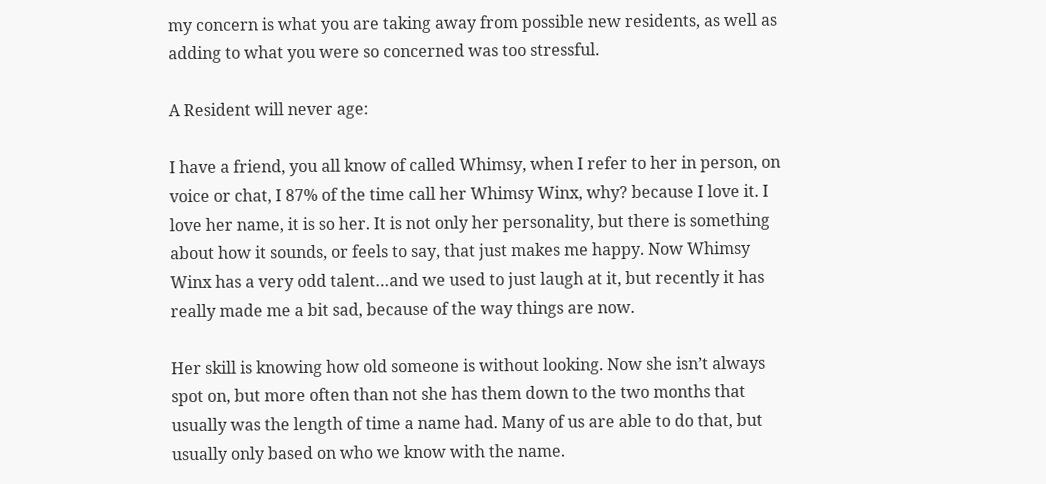my concern is what you are taking away from possible new residents, as well as adding to what you were so concerned was too stressful.

A Resident will never age:

I have a friend, you all know of called Whimsy, when I refer to her in person, on voice or chat, I 87% of the time call her Whimsy Winx, why? because I love it. I love her name, it is so her. It is not only her personality, but there is something about how it sounds, or feels to say, that just makes me happy. Now Whimsy Winx has a very odd talent…and we used to just laugh at it, but recently it has really made me a bit sad, because of the way things are now.

Her skill is knowing how old someone is without looking. Now she isn’t always spot on, but more often than not she has them down to the two months that usually was the length of time a name had. Many of us are able to do that, but usually only based on who we know with the name.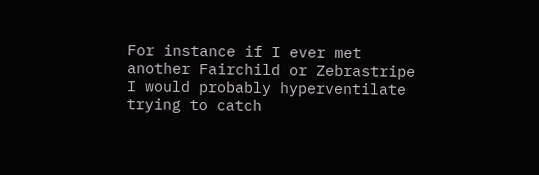For instance if I ever met another Fairchild or Zebrastripe I would probably hyperventilate trying to catch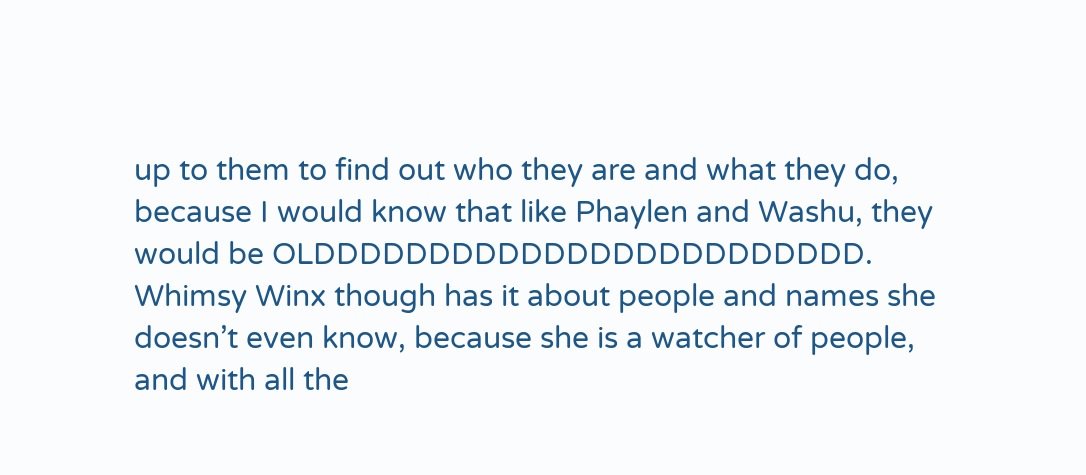up to them to find out who they are and what they do, because I would know that like Phaylen and Washu, they would be OLDDDDDDDDDDDDDDDDDDDDDDDD. Whimsy Winx though has it about people and names she doesn’t even know, because she is a watcher of people, and with all the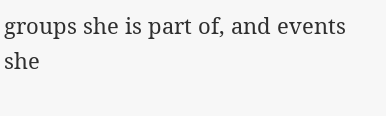groups she is part of, and events she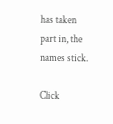has taken part in, the names stick.

Click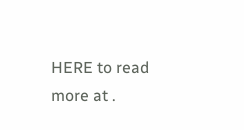HERE to read more at .